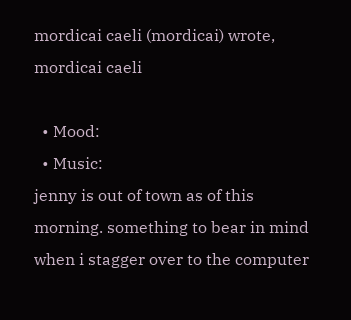mordicai caeli (mordicai) wrote,
mordicai caeli

  • Mood:
  • Music:
jenny is out of town as of this morning. something to bear in mind when i stagger over to the computer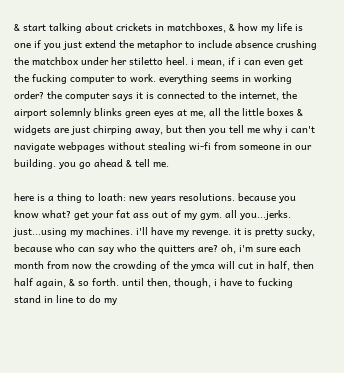& start talking about crickets in matchboxes, & how my life is one if you just extend the metaphor to include absence crushing the matchbox under her stiletto heel. i mean, if i can even get the fucking computer to work. everything seems in working order? the computer says it is connected to the internet, the airport solemnly blinks green eyes at me, all the little boxes & widgets are just chirping away, but then you tell me why i can't navigate webpages without stealing wi-fi from someone in our building. you go ahead & tell me.

here is a thing to loath: new years resolutions. because you know what? get your fat ass out of my gym. all you...jerks. just...using my machines. i'll have my revenge. it is pretty sucky, because who can say who the quitters are? oh, i'm sure each month from now the crowding of the ymca will cut in half, then half again, & so forth. until then, though, i have to fucking stand in line to do my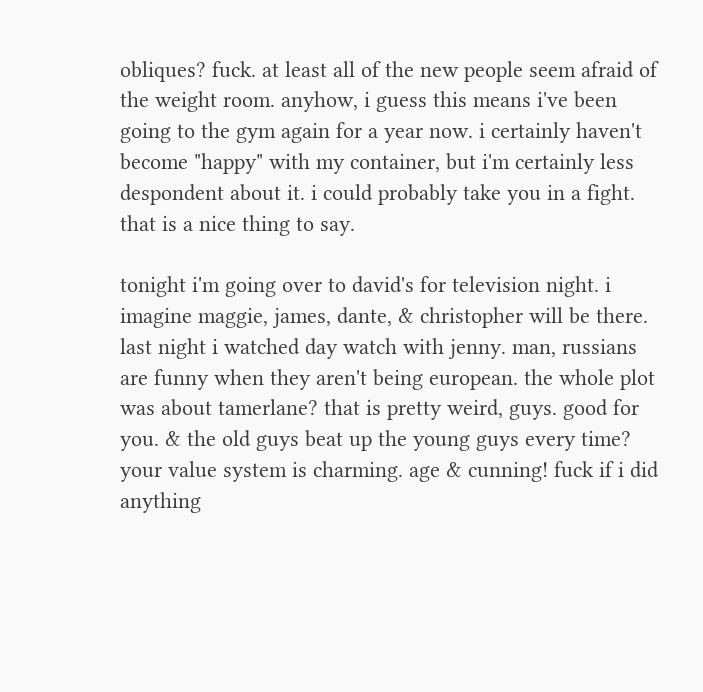obliques? fuck. at least all of the new people seem afraid of the weight room. anyhow, i guess this means i've been going to the gym again for a year now. i certainly haven't become "happy" with my container, but i'm certainly less despondent about it. i could probably take you in a fight. that is a nice thing to say.

tonight i'm going over to david's for television night. i imagine maggie, james, dante, & christopher will be there. last night i watched day watch with jenny. man, russians are funny when they aren't being european. the whole plot was about tamerlane? that is pretty weird, guys. good for you. & the old guys beat up the young guys every time? your value system is charming. age & cunning! fuck if i did anything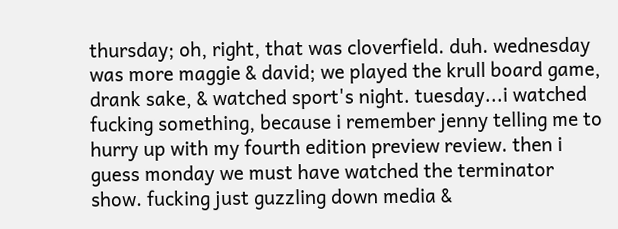thursday; oh, right, that was cloverfield. duh. wednesday was more maggie & david; we played the krull board game, drank sake, & watched sport's night. tuesday...i watched fucking something, because i remember jenny telling me to hurry up with my fourth edition preview review. then i guess monday we must have watched the terminator show. fucking just guzzling down media &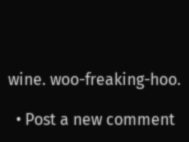wine. woo-freaking-hoo.

  • Post a new comment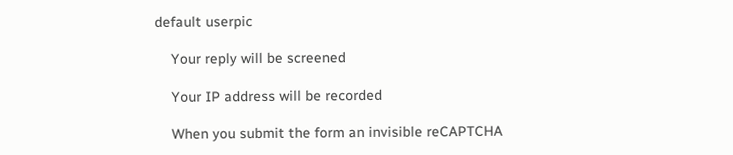default userpic

    Your reply will be screened

    Your IP address will be recorded

    When you submit the form an invisible reCAPTCHA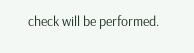check will be performed.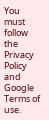You must follow the Privacy Policy and Google Terms of use.